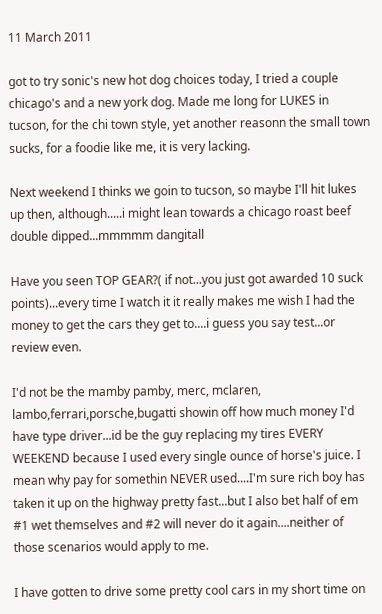11 March 2011

got to try sonic's new hot dog choices today, I tried a couple chicago's and a new york dog. Made me long for LUKES in tucson, for the chi town style, yet another reasonn the small town sucks, for a foodie like me, it is very lacking.

Next weekend I thinks we goin to tucson, so maybe I'll hit lukes up then, although.....i might lean towards a chicago roast beef double dipped...mmmmm dangitall

Have you seen TOP GEAR?( if not...you just got awarded 10 suck points)...every time I watch it it really makes me wish I had the money to get the cars they get to....i guess you say test...or review even.

I'd not be the mamby pamby, merc, mclaren, lambo,ferrari,porsche,bugatti showin off how much money I'd have type driver...id be the guy replacing my tires EVERY WEEKEND because I used every single ounce of horse's juice. I mean why pay for somethin NEVER used....I'm sure rich boy has taken it up on the highway pretty fast...but I also bet half of em #1 wet themselves and #2 will never do it again....neither of those scenarios would apply to me.

I have gotten to drive some pretty cool cars in my short time on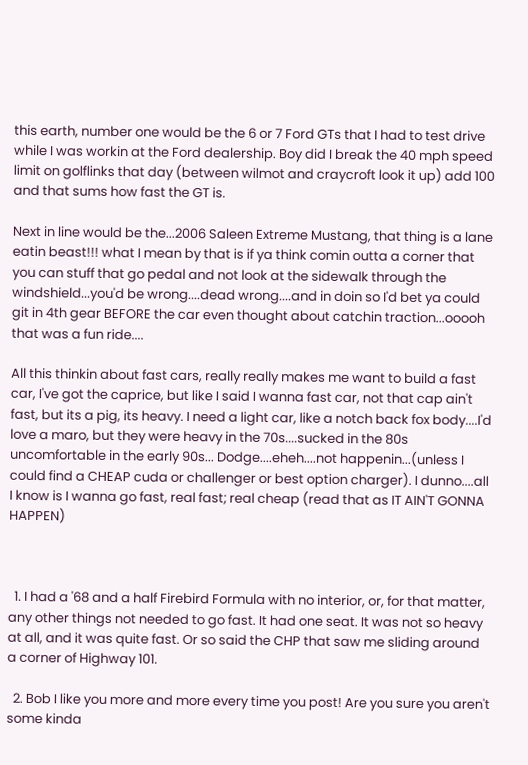this earth, number one would be the 6 or 7 Ford GTs that I had to test drive while I was workin at the Ford dealership. Boy did I break the 40 mph speed limit on golflinks that day (between wilmot and craycroft look it up) add 100 and that sums how fast the GT is.

Next in line would be the...2006 Saleen Extreme Mustang, that thing is a lane eatin beast!!! what I mean by that is if ya think comin outta a corner that you can stuff that go pedal and not look at the sidewalk through the windshield...you'd be wrong....dead wrong....and in doin so I'd bet ya could git in 4th gear BEFORE the car even thought about catchin traction...ooooh that was a fun ride....

All this thinkin about fast cars, really really makes me want to build a fast car, I've got the caprice, but like I said I wanna fast car, not that cap ain't fast, but its a pig, its heavy. I need a light car, like a notch back fox body....I'd love a maro, but they were heavy in the 70s....sucked in the 80s uncomfortable in the early 90s... Dodge....eheh....not happenin...(unless I could find a CHEAP cuda or challenger or best option charger). I dunno....all I know is I wanna go fast, real fast; real cheap (read that as IT AIN'T GONNA HAPPEN)



  1. I had a '68 and a half Firebird Formula with no interior, or, for that matter, any other things not needed to go fast. It had one seat. It was not so heavy at all, and it was quite fast. Or so said the CHP that saw me sliding around a corner of Highway 101.

  2. Bob I like you more and more every time you post! Are you sure you aren't some kinda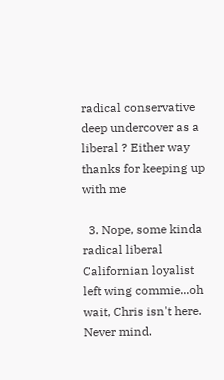radical conservative deep undercover as a liberal ? Either way thanks for keeping up with me

  3. Nope, some kinda radical liberal Californian loyalist left wing commie...oh wait, Chris isn't here. Never mind.